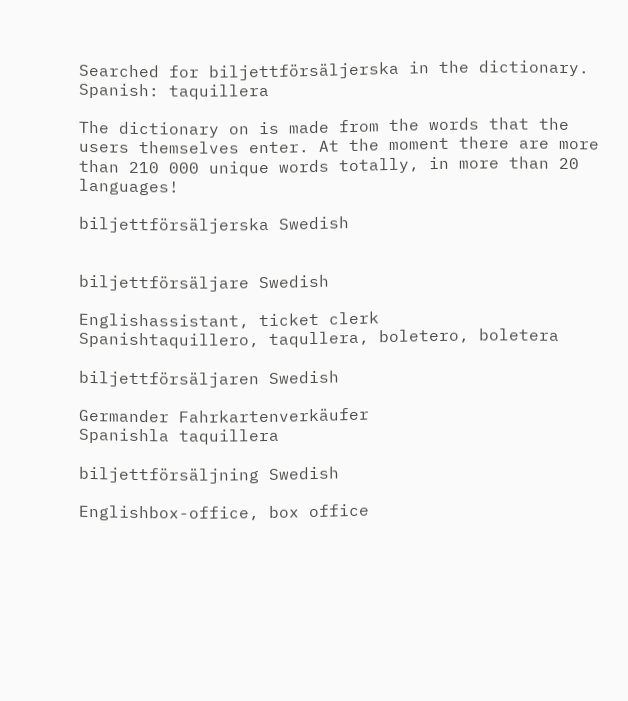Searched for biljettförsäljerska in the dictionary.
Spanish: taquillera

The dictionary on is made from the words that the users themselves enter. At the moment there are more than 210 000 unique words totally, in more than 20 languages!

biljettförsäljerska Swedish


biljettförsäljare Swedish

Englishassistant, ticket clerk
Spanishtaquillero, taqullera, boletero, boletera

biljettförsäljaren Swedish

Germander Fahrkartenverkäufer
Spanishla taquillera

biljettförsäljning Swedish

Englishbox-office, box office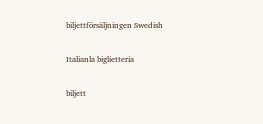biljettförsäljningen Swedish

Italianla biglietteria

biljett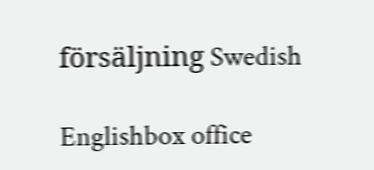försäljning Swedish

Englishbox office